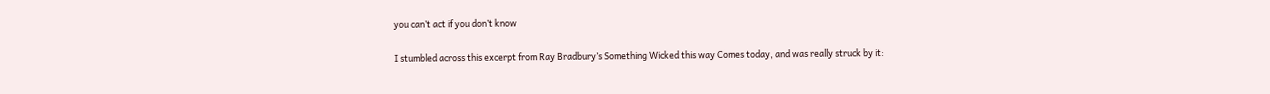you can’t act if you don’t know

I stumbled across this excerpt from Ray Bradbury’s Something Wicked this way Comes today, and was really struck by it: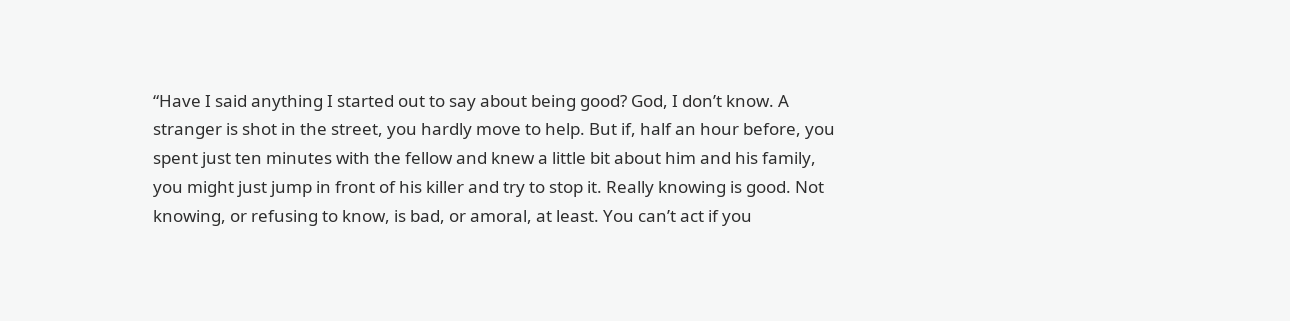“Have I said anything I started out to say about being good? God, I don’t know. A stranger is shot in the street, you hardly move to help. But if, half an hour before, you spent just ten minutes with the fellow and knew a little bit about him and his family, you might just jump in front of his killer and try to stop it. Really knowing is good. Not knowing, or refusing to know, is bad, or amoral, at least. You can’t act if you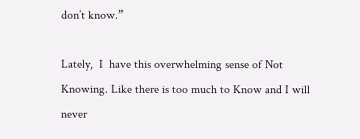don’t know.”

Lately,  I  have this overwhelming sense of Not Knowing. Like there is too much to Know and I will never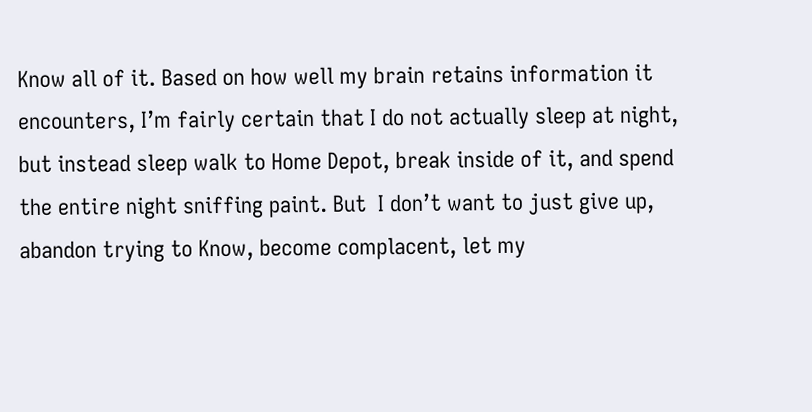Know all of it. Based on how well my brain retains information it encounters, I’m fairly certain that I do not actually sleep at night, but instead sleep walk to Home Depot, break inside of it, and spend the entire night sniffing paint. But  I don’t want to just give up, abandon trying to Know, become complacent, let my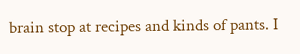brain stop at recipes and kinds of pants. I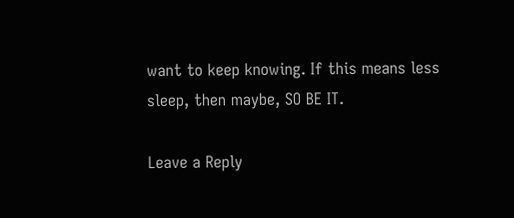want to keep knowing. If this means less sleep, then maybe, SO BE IT.

Leave a Reply